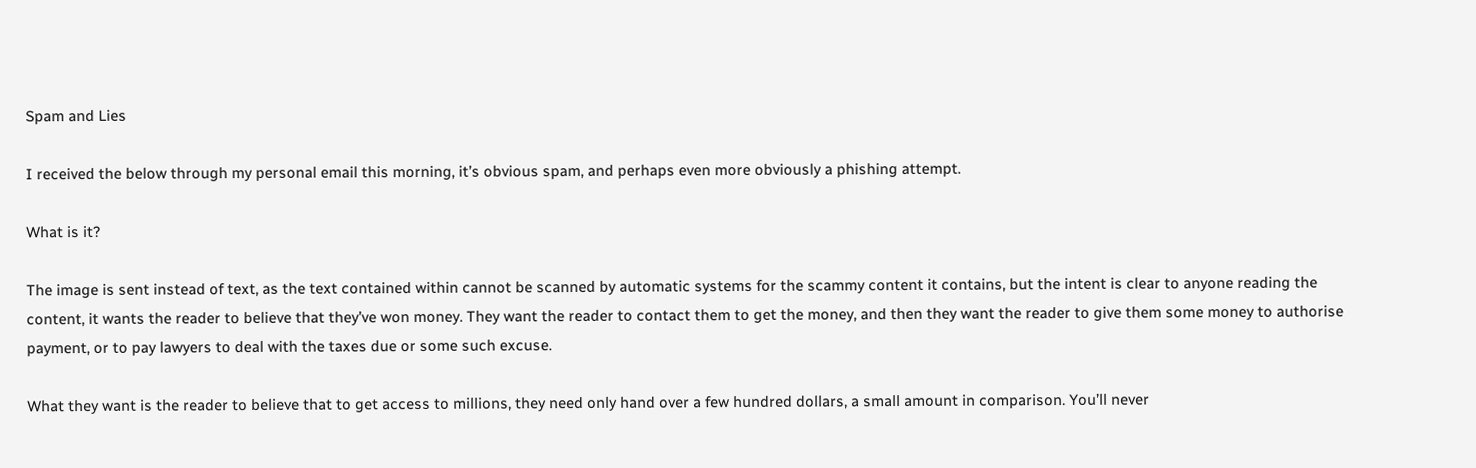Spam and Lies

I received the below through my personal email this morning, it’s obvious spam, and perhaps even more obviously a phishing attempt.

What is it?

The image is sent instead of text, as the text contained within cannot be scanned by automatic systems for the scammy content it contains, but the intent is clear to anyone reading the content, it wants the reader to believe that they’ve won money. They want the reader to contact them to get the money, and then they want the reader to give them some money to authorise payment, or to pay lawyers to deal with the taxes due or some such excuse.

What they want is the reader to believe that to get access to millions, they need only hand over a few hundred dollars, a small amount in comparison. You’ll never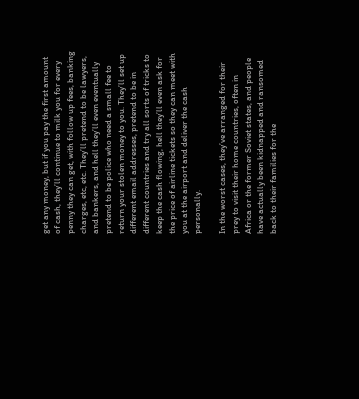get any money, but if you pay the first amount of cash, they’ll continue to milk you for every penny they can get, with follow up fees, banking charges, etc, etc. They’ll pretend to be lawyers, and bankers, and hell they’ll even eventually pretend to be police who need a small fee to return your stolen money to you. They’ll set up different email addresses, pretend to be in different countries and try all sorts of tricks to keep the cash flowing, hell they’ll even ask for the price of airline tickets so they can meet with you at the airport and deliver the cash personally.

In the worst cases, they’ve arranged for their prey to visit their home countries, often in Africa or the former Soviet states, and people have actually been kidnapped and ransomed back to their families for the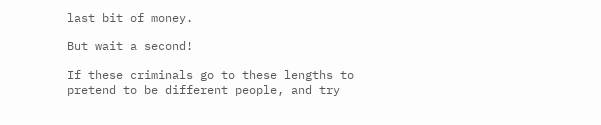last bit of money.

But wait a second!

If these criminals go to these lengths to pretend to be different people, and try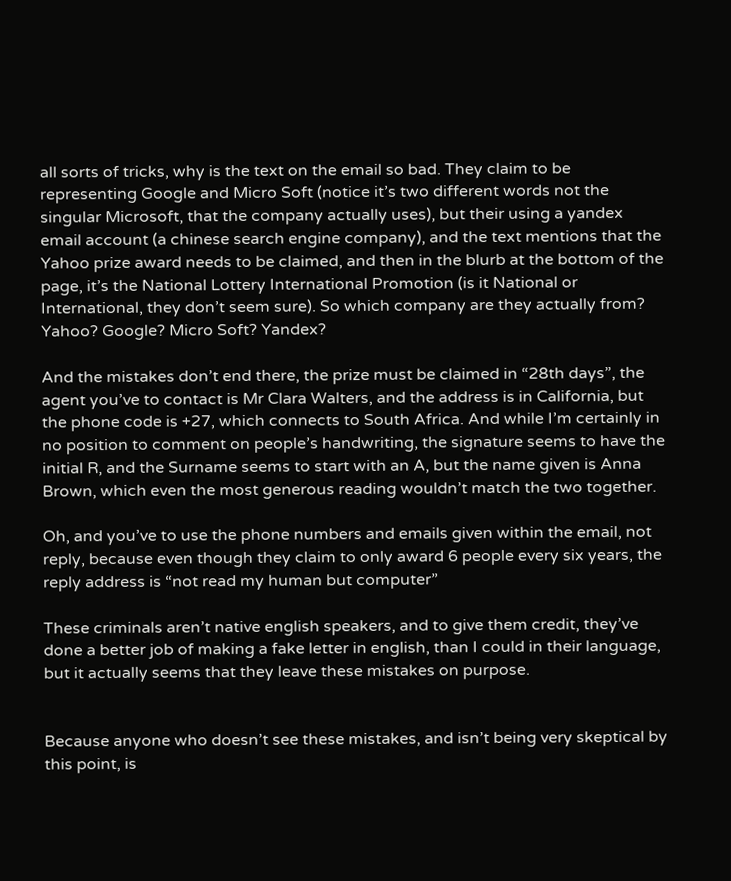all sorts of tricks, why is the text on the email so bad. They claim to be representing Google and Micro Soft (notice it’s two different words not the singular Microsoft, that the company actually uses), but their using a yandex email account (a chinese search engine company), and the text mentions that the Yahoo prize award needs to be claimed, and then in the blurb at the bottom of the page, it’s the National Lottery International Promotion (is it National or International, they don’t seem sure). So which company are they actually from? Yahoo? Google? Micro Soft? Yandex?

And the mistakes don’t end there, the prize must be claimed in “28th days”, the agent you’ve to contact is Mr Clara Walters, and the address is in California, but the phone code is +27, which connects to South Africa. And while I’m certainly in no position to comment on people’s handwriting, the signature seems to have the initial R, and the Surname seems to start with an A, but the name given is Anna Brown, which even the most generous reading wouldn’t match the two together.

Oh, and you’ve to use the phone numbers and emails given within the email, not reply, because even though they claim to only award 6 people every six years, the reply address is “not read my human but computer”

These criminals aren’t native english speakers, and to give them credit, they’ve done a better job of making a fake letter in english, than I could in their language, but it actually seems that they leave these mistakes on purpose.


Because anyone who doesn’t see these mistakes, and isn’t being very skeptical by this point, is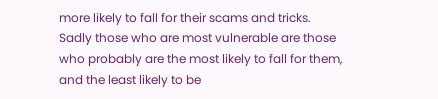more likely to fall for their scams and tricks. Sadly those who are most vulnerable are those who probably are the most likely to fall for them, and the least likely to be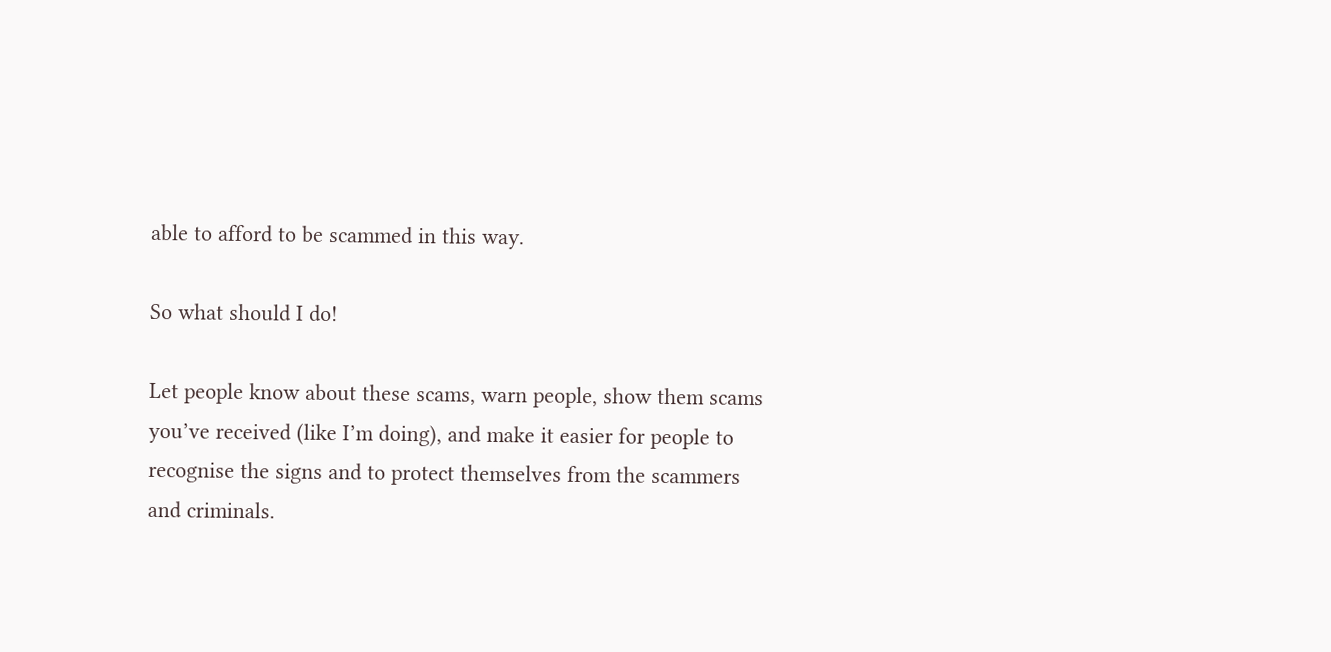able to afford to be scammed in this way.

So what should I do!

Let people know about these scams, warn people, show them scams you’ve received (like I’m doing), and make it easier for people to recognise the signs and to protect themselves from the scammers and criminals.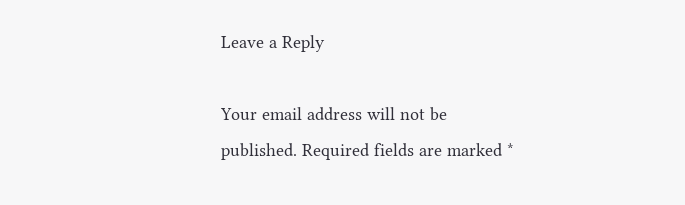Leave a Reply

Your email address will not be published. Required fields are marked *